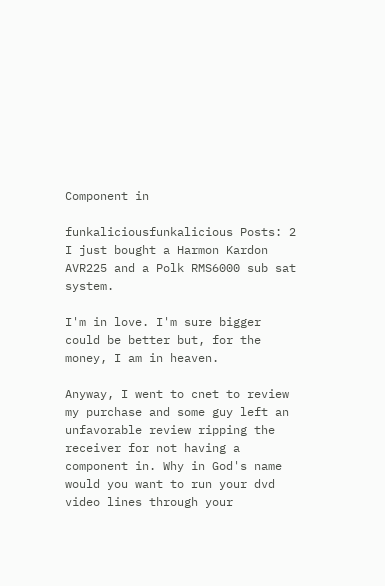Component in

funkaliciousfunkalicious Posts: 2
I just bought a Harmon Kardon AVR225 and a Polk RMS6000 sub sat system.

I'm in love. I'm sure bigger could be better but, for the money, I am in heaven.

Anyway, I went to cnet to review my purchase and some guy left an unfavorable review ripping the receiver for not having a component in. Why in God's name would you want to run your dvd video lines through your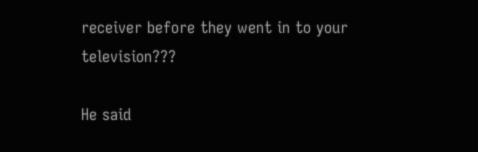receiver before they went in to your television???

He said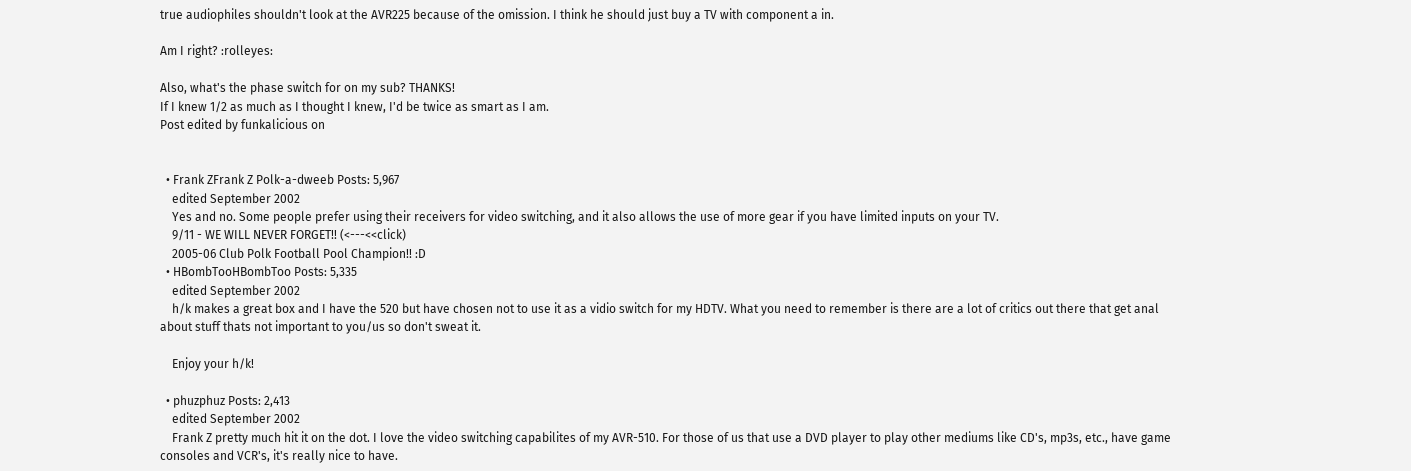true audiophiles shouldn't look at the AVR225 because of the omission. I think he should just buy a TV with component a in.

Am I right? :rolleyes:

Also, what's the phase switch for on my sub? THANKS!
If I knew 1/2 as much as I thought I knew, I'd be twice as smart as I am.
Post edited by funkalicious on


  • Frank ZFrank Z Polk-a-dweeb Posts: 5,967
    edited September 2002
    Yes and no. Some people prefer using their receivers for video switching, and it also allows the use of more gear if you have limited inputs on your TV.
    9/11 - WE WILL NEVER FORGET!! (<---<<click)
    2005-06 Club Polk Football Pool Champion!! :D
  • HBombTooHBombToo Posts: 5,335
    edited September 2002
    h/k makes a great box and I have the 520 but have chosen not to use it as a vidio switch for my HDTV. What you need to remember is there are a lot of critics out there that get anal about stuff thats not important to you/us so don't sweat it.

    Enjoy your h/k!

  • phuzphuz Posts: 2,413
    edited September 2002
    Frank Z pretty much hit it on the dot. I love the video switching capabilites of my AVR-510. For those of us that use a DVD player to play other mediums like CD's, mp3s, etc., have game consoles and VCR's, it's really nice to have.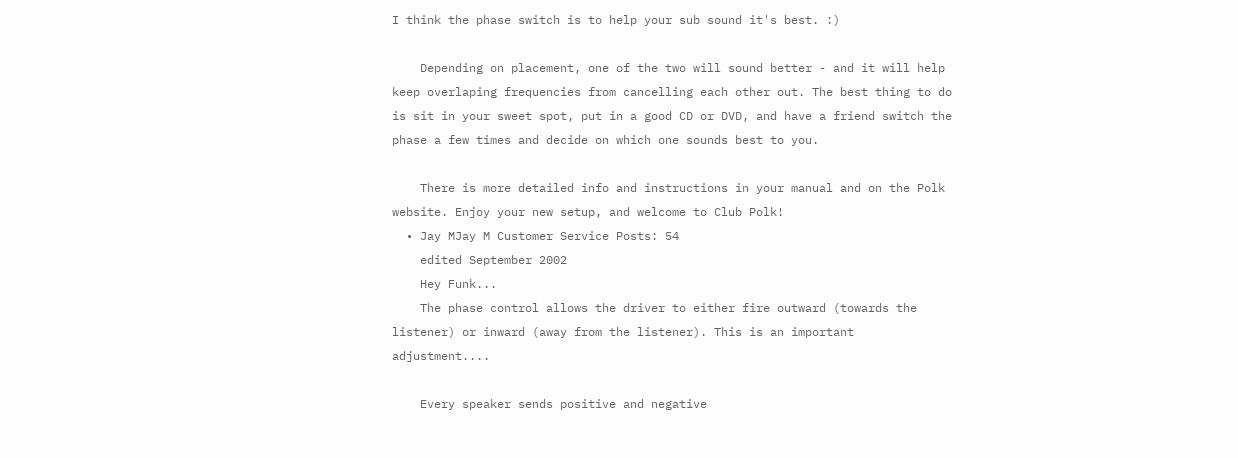I think the phase switch is to help your sub sound it's best. :)

    Depending on placement, one of the two will sound better - and it will help keep overlaping frequencies from cancelling each other out. The best thing to do is sit in your sweet spot, put in a good CD or DVD, and have a friend switch the phase a few times and decide on which one sounds best to you.

    There is more detailed info and instructions in your manual and on the Polk website. Enjoy your new setup, and welcome to Club Polk!
  • Jay MJay M Customer Service Posts: 54
    edited September 2002
    Hey Funk...
    The phase control allows the driver to either fire outward (towards the listener) or inward (away from the listener). This is an important adjustment....

    Every speaker sends positive and negative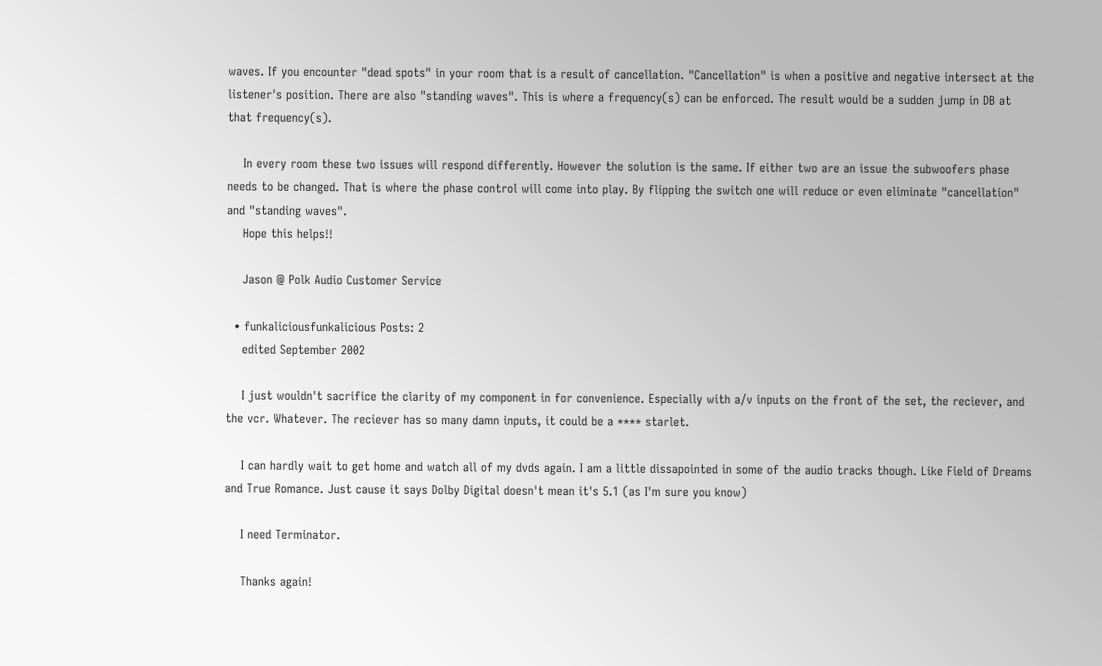waves. If you encounter "dead spots" in your room that is a result of cancellation. "Cancellation" is when a positive and negative intersect at the listener's position. There are also "standing waves". This is where a frequency(s) can be enforced. The result would be a sudden jump in DB at that frequency(s).

    In every room these two issues will respond differently. However the solution is the same. If either two are an issue the subwoofers phase needs to be changed. That is where the phase control will come into play. By flipping the switch one will reduce or even eliminate "cancellation" and "standing waves".
    Hope this helps!!

    Jason @ Polk Audio Customer Service

  • funkaliciousfunkalicious Posts: 2
    edited September 2002

    I just wouldn't sacrifice the clarity of my component in for convenience. Especially with a/v inputs on the front of the set, the reciever, and the vcr. Whatever. The reciever has so many damn inputs, it could be a **** starlet.

    I can hardly wait to get home and watch all of my dvds again. I am a little dissapointed in some of the audio tracks though. Like Field of Dreams and True Romance. Just cause it says Dolby Digital doesn't mean it's 5.1 (as I'm sure you know)

    I need Terminator.

    Thanks again!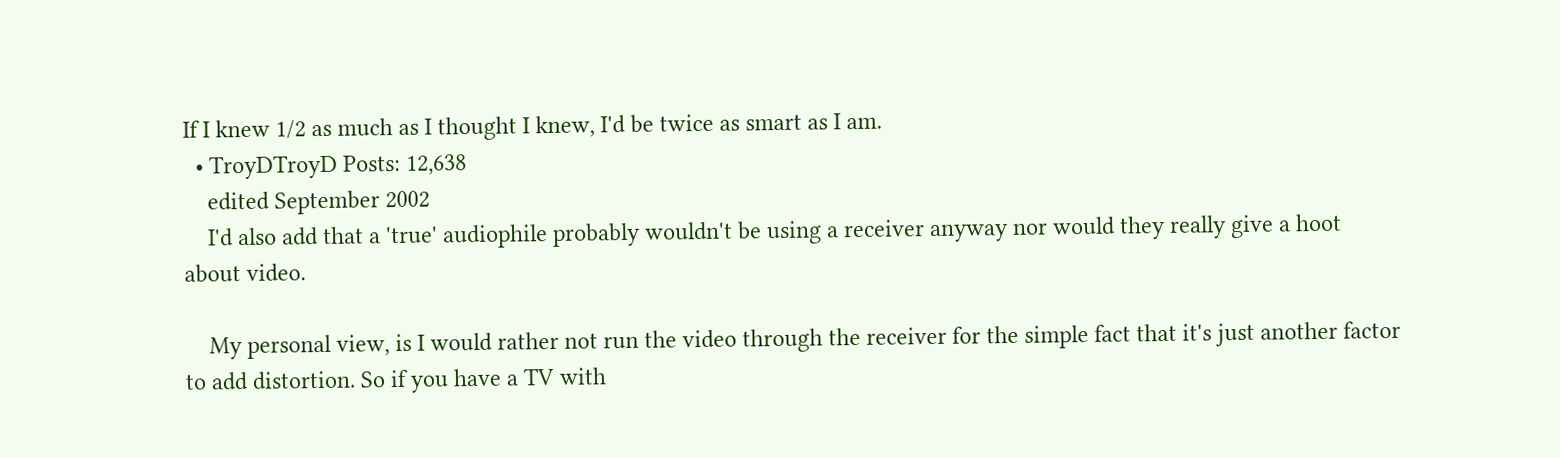If I knew 1/2 as much as I thought I knew, I'd be twice as smart as I am.
  • TroyDTroyD Posts: 12,638
    edited September 2002
    I'd also add that a 'true' audiophile probably wouldn't be using a receiver anyway nor would they really give a hoot about video.

    My personal view, is I would rather not run the video through the receiver for the simple fact that it's just another factor to add distortion. So if you have a TV with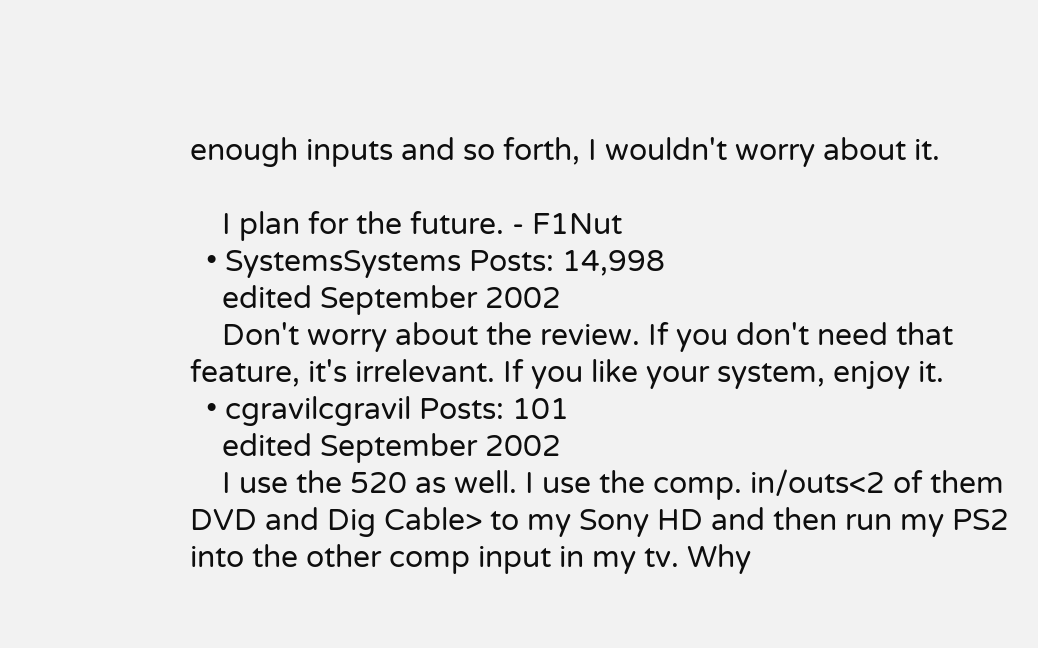enough inputs and so forth, I wouldn't worry about it.

    I plan for the future. - F1Nut
  • SystemsSystems Posts: 14,998
    edited September 2002
    Don't worry about the review. If you don't need that feature, it's irrelevant. If you like your system, enjoy it.
  • cgravilcgravil Posts: 101
    edited September 2002
    I use the 520 as well. I use the comp. in/outs<2 of them DVD and Dig Cable> to my Sony HD and then run my PS2 into the other comp input in my tv. Why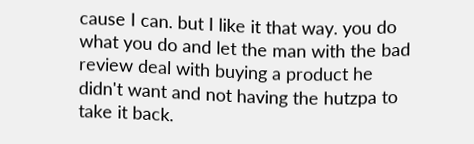cause I can. but I like it that way. you do what you do and let the man with the bad review deal with buying a product he didn't want and not having the hutzpa to take it back.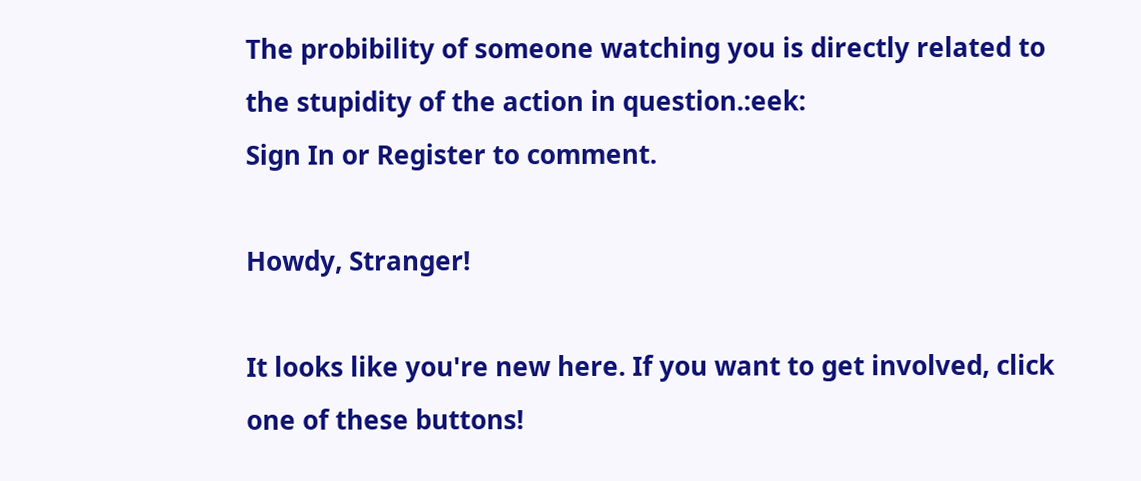The probibility of someone watching you is directly related to the stupidity of the action in question.:eek:
Sign In or Register to comment.

Howdy, Stranger!

It looks like you're new here. If you want to get involved, click one of these buttons!